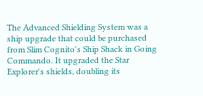The Advanced Shielding System was a ship upgrade that could be purchased from Slim Cognito's Ship Shack in Going Commando. It upgraded the Star Explorer's shields, doubling its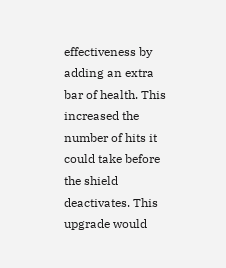effectiveness by adding an extra bar of health. This increased the number of hits it could take before the shield deactivates. This upgrade would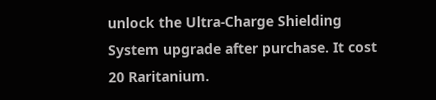unlock the Ultra-Charge Shielding System upgrade after purchase. It cost 20 Raritanium.